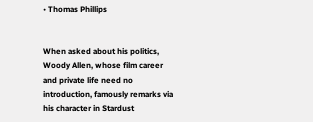• Thomas Phillips


When asked about his politics, Woody Allen, whose film career and private life need no introduction, famously remarks via his character in Stardust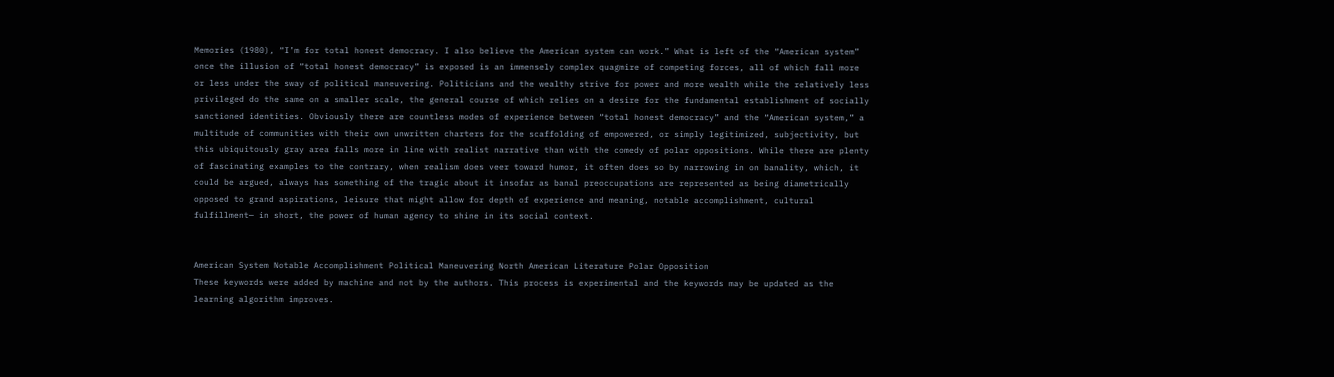Memories (1980), “I’m for total honest democracy. I also believe the American system can work.” What is left of the “American system” once the illusion of “total honest democracy” is exposed is an immensely complex quagmire of competing forces, all of which fall more or less under the sway of political maneuvering. Politicians and the wealthy strive for power and more wealth while the relatively less privileged do the same on a smaller scale, the general course of which relies on a desire for the fundamental establishment of socially sanctioned identities. Obviously there are countless modes of experience between “total honest democracy” and the “American system,” a multitude of communities with their own unwritten charters for the scaffolding of empowered, or simply legitimized, subjectivity, but this ubiquitously gray area falls more in line with realist narrative than with the comedy of polar oppositions. While there are plenty of fascinating examples to the contrary, when realism does veer toward humor, it often does so by narrowing in on banality, which, it could be argued, always has something of the tragic about it insofar as banal preoccupations are represented as being diametrically opposed to grand aspirations, leisure that might allow for depth of experience and meaning, notable accomplishment, cultural fulfillment— in short, the power of human agency to shine in its social context.


American System Notable Accomplishment Political Maneuvering North American Literature Polar Opposition
These keywords were added by machine and not by the authors. This process is experimental and the keywords may be updated as the learning algorithm improves.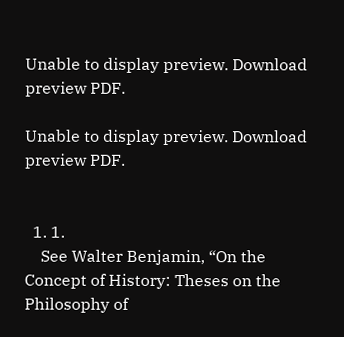Unable to display preview. Download preview PDF.

Unable to display preview. Download preview PDF.


  1. 1.
    See Walter Benjamin, “On the Concept of History: Theses on the Philosophy of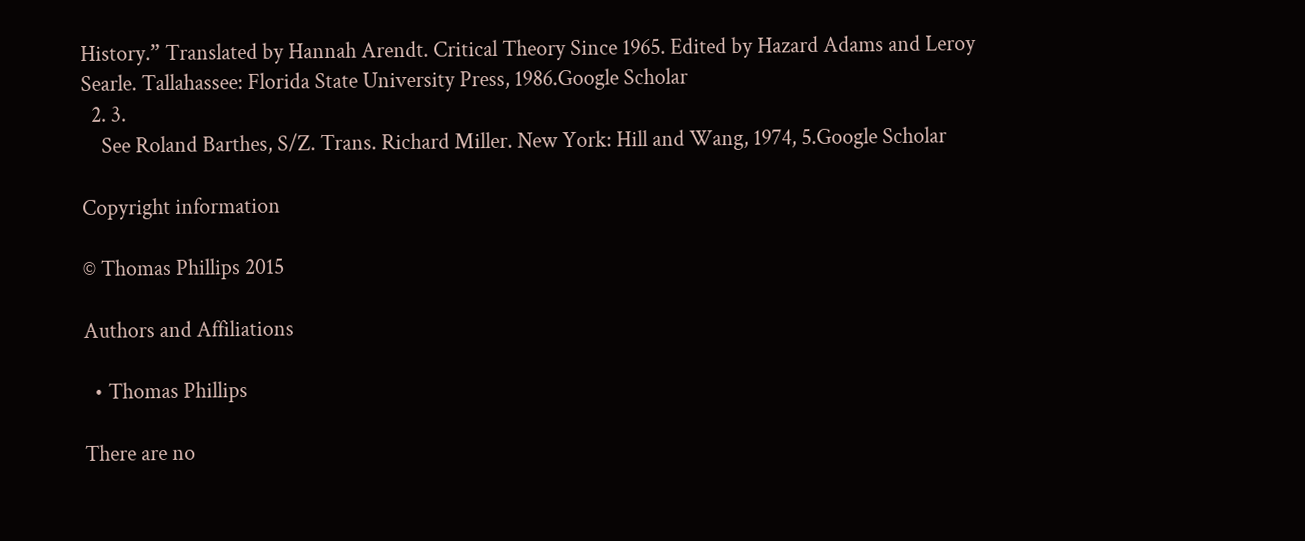History.” Translated by Hannah Arendt. Critical Theory Since 1965. Edited by Hazard Adams and Leroy Searle. Tallahassee: Florida State University Press, 1986.Google Scholar
  2. 3.
    See Roland Barthes, S/Z. Trans. Richard Miller. New York: Hill and Wang, 1974, 5.Google Scholar

Copyright information

© Thomas Phillips 2015

Authors and Affiliations

  • Thomas Phillips

There are no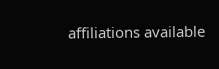affiliations available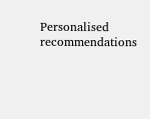Personalised recommendations